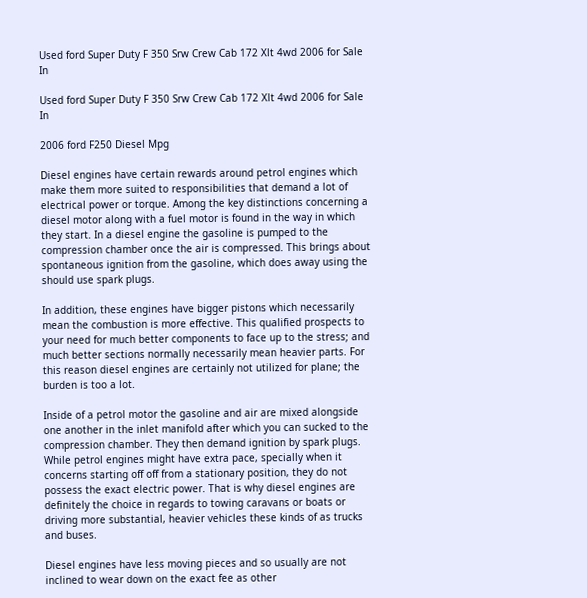Used ford Super Duty F 350 Srw Crew Cab 172 Xlt 4wd 2006 for Sale In

Used ford Super Duty F 350 Srw Crew Cab 172 Xlt 4wd 2006 for Sale In

2006 ford F250 Diesel Mpg

Diesel engines have certain rewards around petrol engines which make them more suited to responsibilities that demand a lot of electrical power or torque. Among the key distinctions concerning a diesel motor along with a fuel motor is found in the way in which they start. In a diesel engine the gasoline is pumped to the compression chamber once the air is compressed. This brings about spontaneous ignition from the gasoline, which does away using the should use spark plugs.

In addition, these engines have bigger pistons which necessarily mean the combustion is more effective. This qualified prospects to your need for much better components to face up to the stress; and much better sections normally necessarily mean heavier parts. For this reason diesel engines are certainly not utilized for plane; the burden is too a lot.

Inside of a petrol motor the gasoline and air are mixed alongside one another in the inlet manifold after which you can sucked to the compression chamber. They then demand ignition by spark plugs. While petrol engines might have extra pace, specially when it concerns starting off off from a stationary position, they do not possess the exact electric power. That is why diesel engines are definitely the choice in regards to towing caravans or boats or driving more substantial, heavier vehicles these kinds of as trucks and buses.

Diesel engines have less moving pieces and so usually are not inclined to wear down on the exact fee as other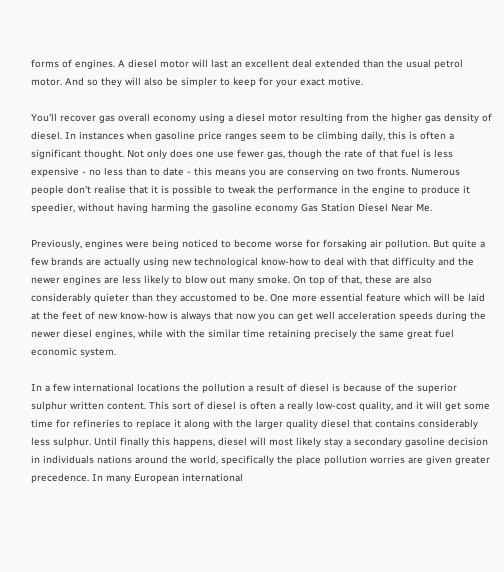forms of engines. A diesel motor will last an excellent deal extended than the usual petrol motor. And so they will also be simpler to keep for your exact motive.

You'll recover gas overall economy using a diesel motor resulting from the higher gas density of diesel. In instances when gasoline price ranges seem to be climbing daily, this is often a significant thought. Not only does one use fewer gas, though the rate of that fuel is less expensive - no less than to date - this means you are conserving on two fronts. Numerous people don't realise that it is possible to tweak the performance in the engine to produce it speedier, without having harming the gasoline economy Gas Station Diesel Near Me.

Previously, engines were being noticed to become worse for forsaking air pollution. But quite a few brands are actually using new technological know-how to deal with that difficulty and the newer engines are less likely to blow out many smoke. On top of that, these are also considerably quieter than they accustomed to be. One more essential feature which will be laid at the feet of new know-how is always that now you can get well acceleration speeds during the newer diesel engines, while with the similar time retaining precisely the same great fuel economic system.

In a few international locations the pollution a result of diesel is because of the superior sulphur written content. This sort of diesel is often a really low-cost quality, and it will get some time for refineries to replace it along with the larger quality diesel that contains considerably less sulphur. Until finally this happens, diesel will most likely stay a secondary gasoline decision in individuals nations around the world, specifically the place pollution worries are given greater precedence. In many European international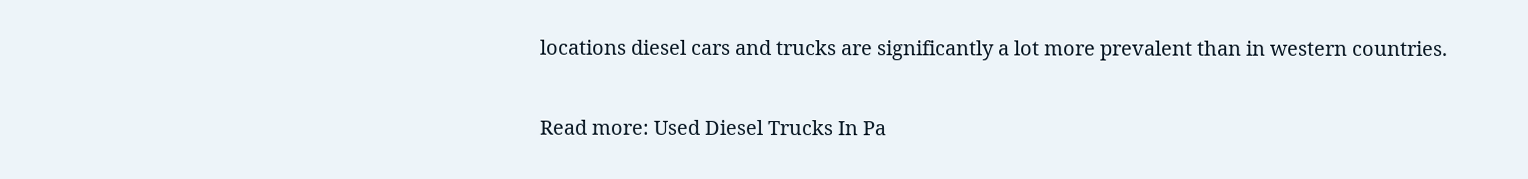locations diesel cars and trucks are significantly a lot more prevalent than in western countries.

Read more: Used Diesel Trucks In Pa